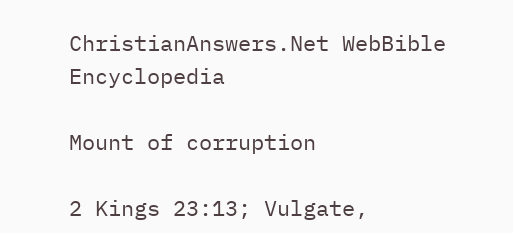ChristianAnswers.Net WebBible Encyclopedia

Mount of corruption

2 Kings 23:13; Vulgate,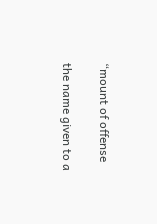“mount of offense

the name given to a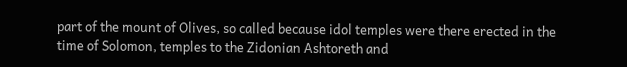part of the mount of Olives, so called because idol temples were there erected in the time of Solomon, temples to the Zidonian Ashtoreth and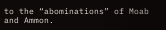to the “abominations” of Moab and Ammon.